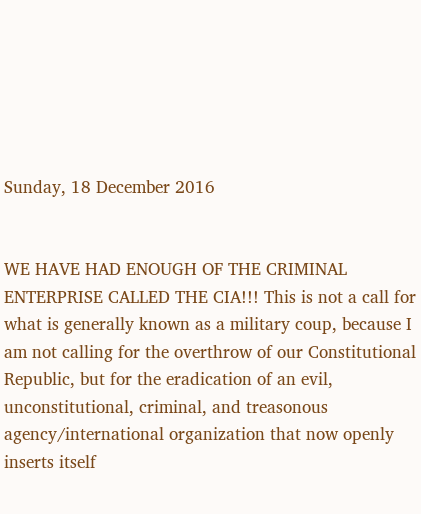Sunday, 18 December 2016


WE HAVE HAD ENOUGH OF THE CRIMINAL ENTERPRISE CALLED THE CIA!!! This is not a call for what is generally known as a military coup, because I am not calling for the overthrow of our Constitutional Republic, but for the eradication of an evil, unconstitutional, criminal, and treasonous agency/international organization that now openly inserts itself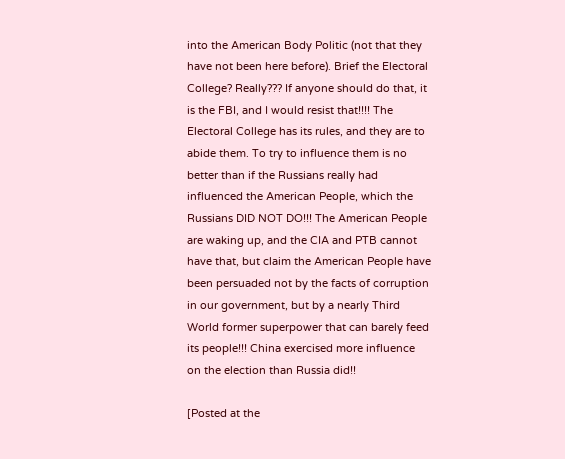into the American Body Politic (not that they have not been here before). Brief the Electoral College? Really??? If anyone should do that, it is the FBI, and I would resist that!!!! The Electoral College has its rules, and they are to abide them. To try to influence them is no better than if the Russians really had influenced the American People, which the Russians DID NOT DO!!! The American People are waking up, and the CIA and PTB cannot have that, but claim the American People have been persuaded not by the facts of corruption in our government, but by a nearly Third World former superpower that can barely feed its people!!! China exercised more influence on the election than Russia did!!

[Posted at the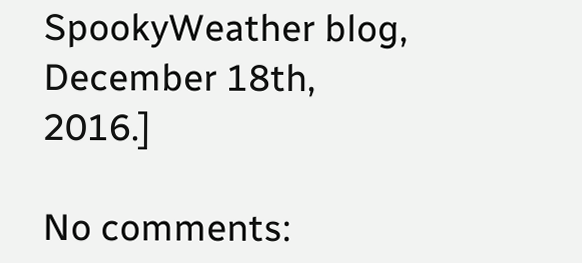SpookyWeather blog, December 18th, 2016.]

No comments: